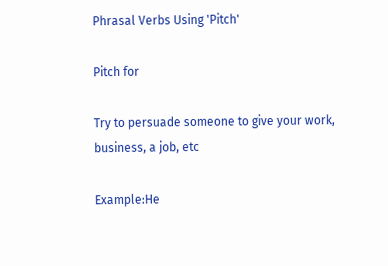Phrasal Verbs Using 'Pitch'

Pitch for

Try to persuade someone to give your work, business, a job, etc

Example:He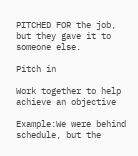PITCHED FOR the job, but they gave it to someone else.

Pitch in

Work together to help achieve an objective

Example:We were behind schedule, but the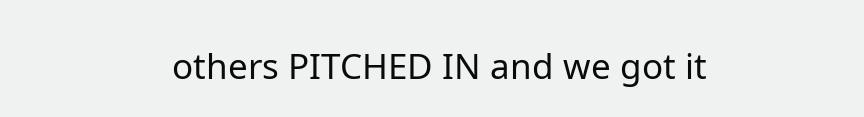others PITCHED IN and we got it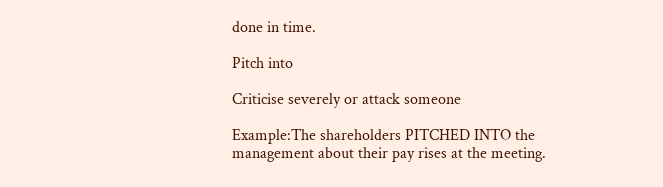done in time.

Pitch into

Criticise severely or attack someone

Example:The shareholders PITCHED INTO the management about their pay rises at the meeting.